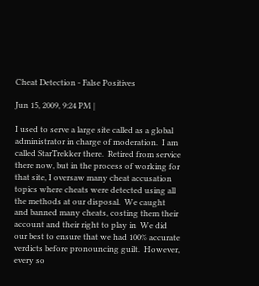Cheat Detection - False Positives

Jun 15, 2009, 9:24 PM |

I used to serve a large site called as a global administrator in charge of moderation.  I am called StarTrekker there.  Retired from service there now, but in the process of working for that site, I oversaw many cheat accusation topics where cheats were detected using all the methods at our disposal.  We caught and banned many cheats, costing them their account and their right to play in  We did our best to ensure that we had 100% accurate verdicts before pronouncing guilt.  However, every so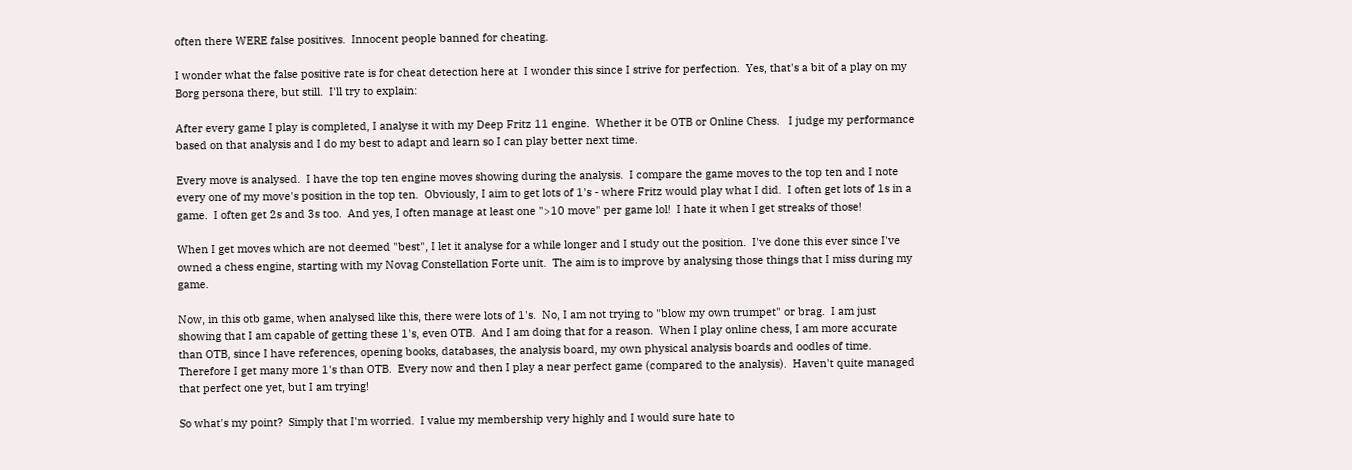often there WERE false positives.  Innocent people banned for cheating.

I wonder what the false positive rate is for cheat detection here at  I wonder this since I strive for perfection.  Yes, that's a bit of a play on my Borg persona there, but still.  I'll try to explain:

After every game I play is completed, I analyse it with my Deep Fritz 11 engine.  Whether it be OTB or Online Chess.   I judge my performance based on that analysis and I do my best to adapt and learn so I can play better next time.

Every move is analysed.  I have the top ten engine moves showing during the analysis.  I compare the game moves to the top ten and I note every one of my move's position in the top ten.  Obviously, I aim to get lots of 1's - where Fritz would play what I did.  I often get lots of 1s in a game.  I often get 2s and 3s too.  And yes, I often manage at least one ">10 move" per game lol!  I hate it when I get streaks of those!

When I get moves which are not deemed "best", I let it analyse for a while longer and I study out the position.  I've done this ever since I've owned a chess engine, starting with my Novag Constellation Forte unit.  The aim is to improve by analysing those things that I miss during my game.

Now, in this otb game, when analysed like this, there were lots of 1's.  No, I am not trying to "blow my own trumpet" or brag.  I am just showing that I am capable of getting these 1's, even OTB.  And I am doing that for a reason.  When I play online chess, I am more accurate than OTB, since I have references, opening books, databases, the analysis board, my own physical analysis boards and oodles of time.  Therefore I get many more 1's than OTB.  Every now and then I play a near perfect game (compared to the analysis).  Haven't quite managed that perfect one yet, but I am trying!

So what's my point?  Simply that I'm worried.  I value my membership very highly and I would sure hate to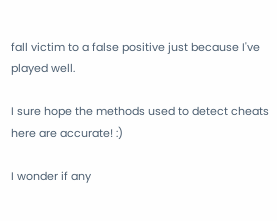fall victim to a false positive just because I've played well.

I sure hope the methods used to detect cheats here are accurate! :)

I wonder if any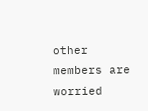other members are worried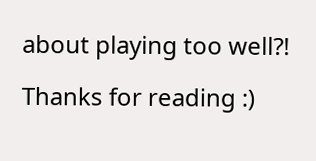about playing too well?!

Thanks for reading :)